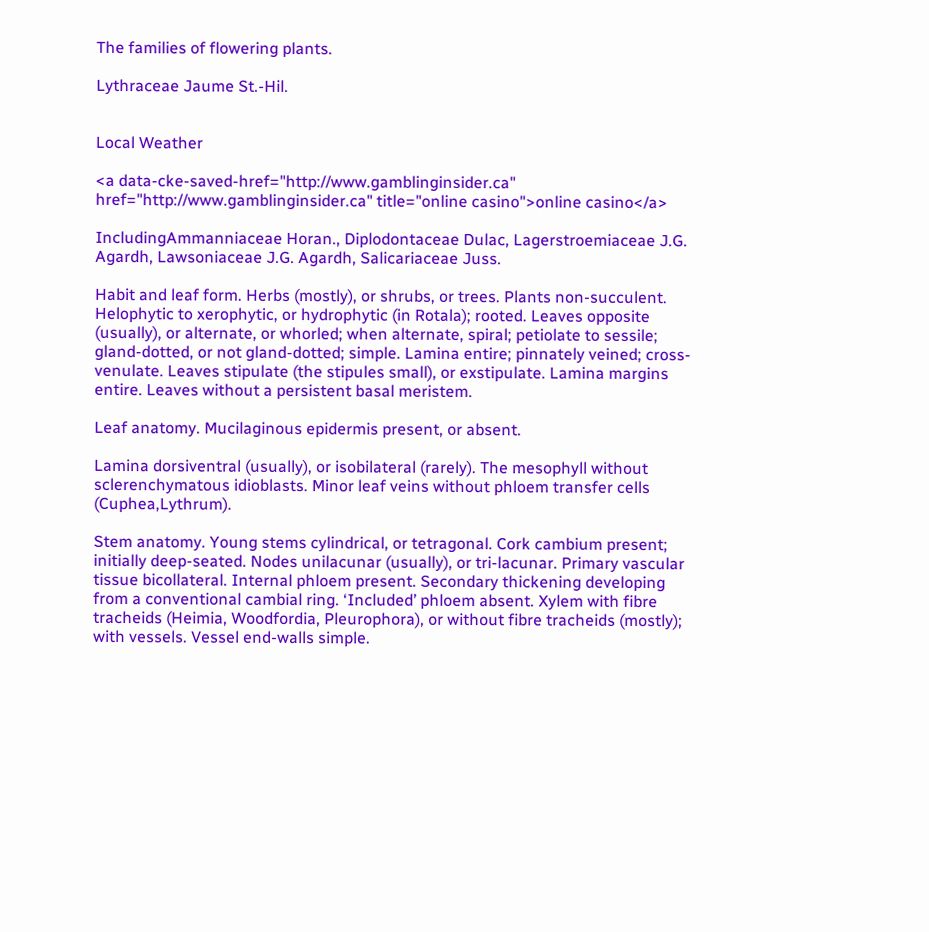The families of flowering plants.

Lythraceae Jaume St.-Hil.


Local Weather

<a data-cke-saved-href="http://www.gamblinginsider.ca" href="http://www.gamblinginsider.ca" title="online casino">online casino</a>

IncludingAmmanniaceae Horan., Diplodontaceae Dulac, Lagerstroemiaceae J.G. Agardh, Lawsoniaceae J.G. Agardh, Salicariaceae Juss.

Habit and leaf form. Herbs (mostly), or shrubs, or trees. Plants non-succulent. Helophytic to xerophytic, or hydrophytic (in Rotala); rooted. Leaves opposite (usually), or alternate, or whorled; when alternate, spiral; petiolate to sessile; gland-dotted, or not gland-dotted; simple. Lamina entire; pinnately veined; cross-venulate. Leaves stipulate (the stipules small), or exstipulate. Lamina margins entire. Leaves without a persistent basal meristem.

Leaf anatomy. Mucilaginous epidermis present, or absent.

Lamina dorsiventral (usually), or isobilateral (rarely). The mesophyll without sclerenchymatous idioblasts. Minor leaf veins without phloem transfer cells (Cuphea,Lythrum).

Stem anatomy. Young stems cylindrical, or tetragonal. Cork cambium present; initially deep-seated. Nodes unilacunar (usually), or tri-lacunar. Primary vascular tissue bicollateral. Internal phloem present. Secondary thickening developing from a conventional cambial ring. ‘Included’ phloem absent. Xylem with fibre tracheids (Heimia, Woodfordia, Pleurophora), or without fibre tracheids (mostly); with vessels. Vessel end-walls simple.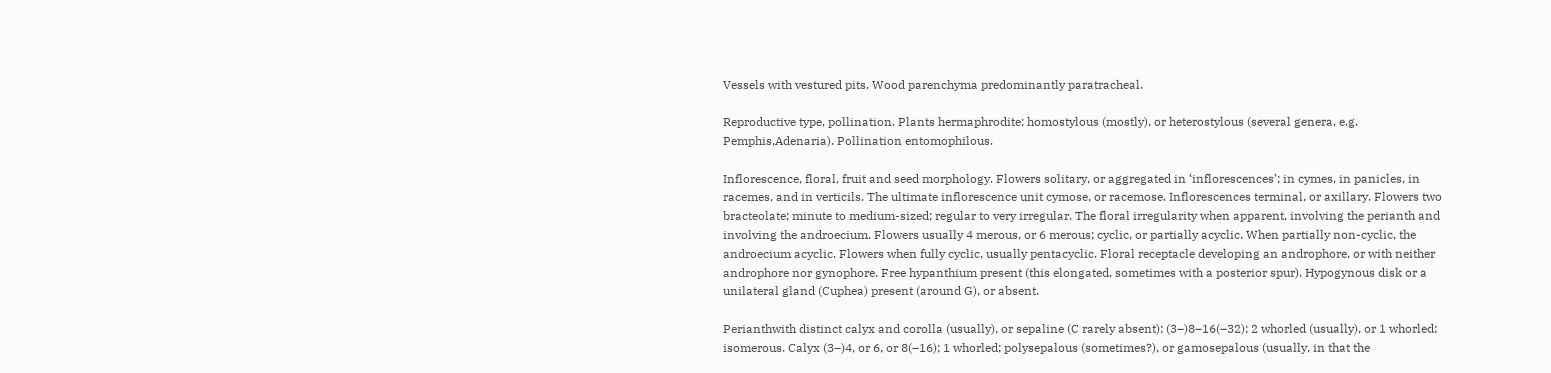Vessels with vestured pits. Wood parenchyma predominantly paratracheal.

Reproductive type, pollination. Plants hermaphrodite; homostylous (mostly), or heterostylous (several genera, e.g. Pemphis,Adenaria). Pollination entomophilous.

Inflorescence, floral, fruit and seed morphology. Flowers solitary, or aggregated in ‘inflorescences’; in cymes, in panicles, in racemes, and in verticils. The ultimate inflorescence unit cymose, or racemose. Inflorescences terminal, or axillary. Flowers two bracteolate; minute to medium-sized; regular to very irregular. The floral irregularity when apparent, involving the perianth and involving the androecium. Flowers usually 4 merous, or 6 merous; cyclic, or partially acyclic. When partially non-cyclic, the androecium acyclic. Flowers when fully cyclic, usually pentacyclic. Floral receptacle developing an androphore, or with neither androphore nor gynophore. Free hypanthium present (this elongated, sometimes with a posterior spur). Hypogynous disk or a unilateral gland (Cuphea) present (around G), or absent.

Perianthwith distinct calyx and corolla (usually), or sepaline (C rarely absent); (3–)8–16(–32); 2 whorled (usually), or 1 whorled; isomerous. Calyx (3–)4, or 6, or 8(–16); 1 whorled; polysepalous (sometimes?), or gamosepalous (usually, in that the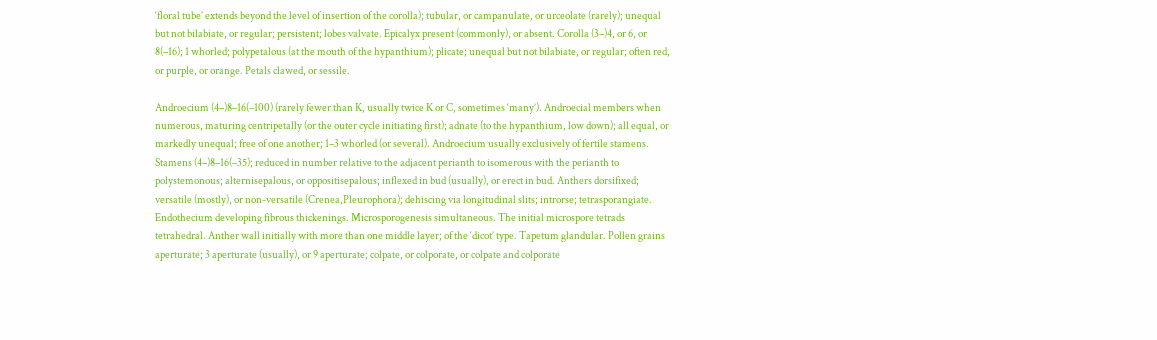‘floral tube’ extends beyond the level of insertion of the corolla); tubular, or campanulate, or urceolate (rarely); unequal but not bilabiate, or regular; persistent; lobes valvate. Epicalyx present (commonly), or absent. Corolla (3–)4, or 6, or 8(–16); 1 whorled; polypetalous (at the mouth of the hypanthium); plicate; unequal but not bilabiate, or regular; often red, or purple, or orange. Petals clawed, or sessile.

Androecium (4–)8–16(–100) (rarely fewer than K, usually twice K or C, sometimes ‘many’). Androecial members when numerous, maturing centripetally (or the outer cycle initiating first); adnate (to the hypanthium, low down); all equal, or markedly unequal; free of one another; 1–3 whorled (or several). Androecium usually exclusively of fertile stamens. Stamens (4–)8–16(–35); reduced in number relative to the adjacent perianth to isomerous with the perianth to polystemonous; alternisepalous, or oppositisepalous; inflexed in bud (usually), or erect in bud. Anthers dorsifixed; versatile (mostly), or non-versatile (Crenea,Pleurophora); dehiscing via longitudinal slits; introrse; tetrasporangiate. Endothecium developing fibrous thickenings. Microsporogenesis simultaneous. The initial microspore tetrads tetrahedral. Anther wall initially with more than one middle layer; of the ‘dicot’ type. Tapetum glandular. Pollen grains aperturate; 3 aperturate (usually), or 9 aperturate; colpate, or colporate, or colpate and colporate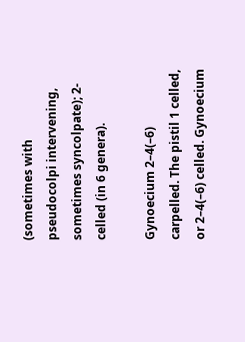(sometimes with pseudocolpi intervening, sometimes syncolpate); 2-celled (in 6 genera).

Gynoecium 2–4(–6) carpelled. The pistil 1 celled, or 2–4(–6) celled. Gynoecium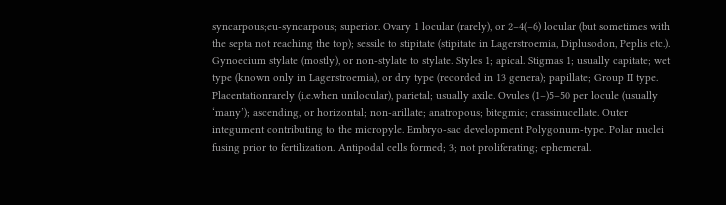syncarpous;eu-syncarpous; superior. Ovary 1 locular (rarely), or 2–4(–6) locular (but sometimes with the septa not reaching the top); sessile to stipitate (stipitate in Lagerstroemia, Diplusodon, Peplis etc.). Gynoecium stylate (mostly), or non-stylate to stylate. Styles 1; apical. Stigmas 1; usually capitate; wet type (known only in Lagerstroemia), or dry type (recorded in 13 genera); papillate; Group II type. Placentationrarely (i.e.when unilocular), parietal; usually axile. Ovules (1–)5–50 per locule (usually ‘many’); ascending, or horizontal; non-arillate; anatropous; bitegmic; crassinucellate. Outer integument contributing to the micropyle. Embryo-sac development Polygonum-type. Polar nuclei fusing prior to fertilization. Antipodal cells formed; 3; not proliferating; ephemeral.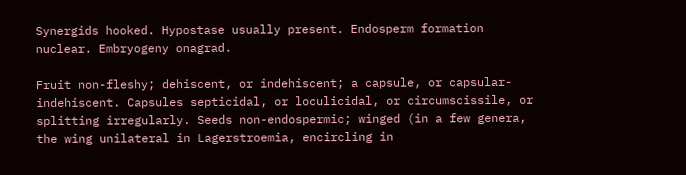Synergids hooked. Hypostase usually present. Endosperm formation nuclear. Embryogeny onagrad.

Fruit non-fleshy; dehiscent, or indehiscent; a capsule, or capsular-indehiscent. Capsules septicidal, or loculicidal, or circumscissile, or splitting irregularly. Seeds non-endospermic; winged (in a few genera, the wing unilateral in Lagerstroemia, encircling in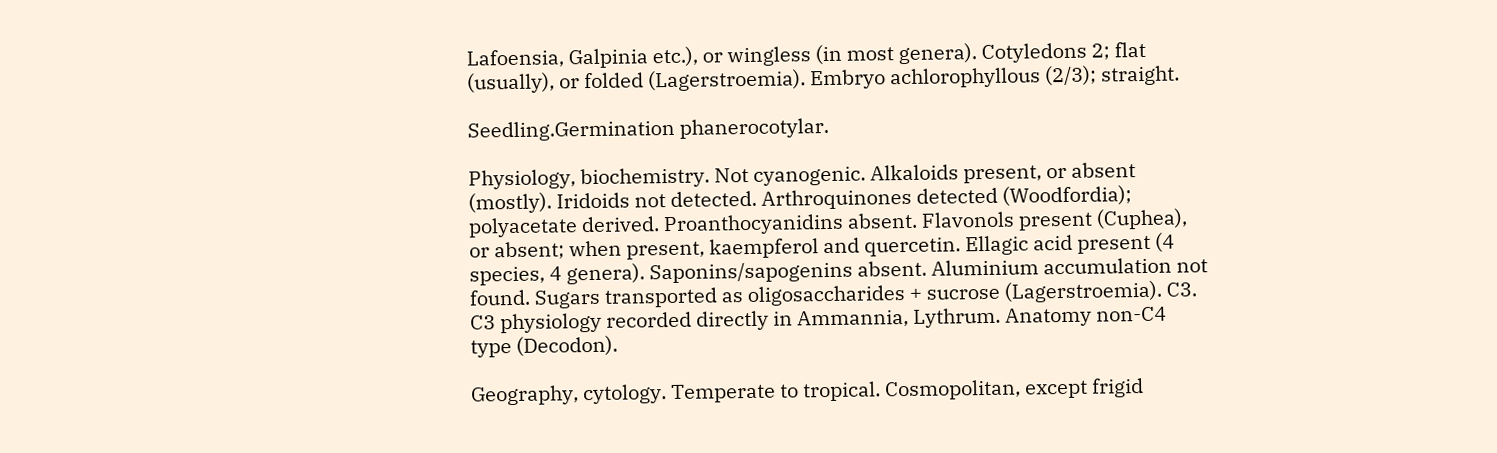Lafoensia, Galpinia etc.), or wingless (in most genera). Cotyledons 2; flat (usually), or folded (Lagerstroemia). Embryo achlorophyllous (2/3); straight.

Seedling.Germination phanerocotylar.

Physiology, biochemistry. Not cyanogenic. Alkaloids present, or absent (mostly). Iridoids not detected. Arthroquinones detected (Woodfordia); polyacetate derived. Proanthocyanidins absent. Flavonols present (Cuphea), or absent; when present, kaempferol and quercetin. Ellagic acid present (4 species, 4 genera). Saponins/sapogenins absent. Aluminium accumulation not found. Sugars transported as oligosaccharides + sucrose (Lagerstroemia). C3. C3 physiology recorded directly in Ammannia, Lythrum. Anatomy non-C4 type (Decodon).

Geography, cytology. Temperate to tropical. Cosmopolitan, except frigid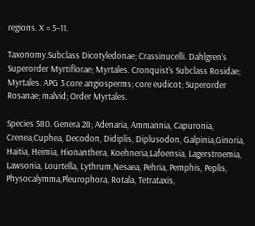regions. X = 5–11.

Taxonomy.Subclass Dicotyledonae; Crassinucelli. Dahlgren’s Superorder Myrtiflorae; Myrtales. Cronquist’s Subclass Rosidae; Myrtales. APG 3 core angiosperms; core eudicot; Superorder Rosanae; malvid; Order Myrtales.

Species 580. Genera 28; Adenaria, Ammannia, Capuronia, Crenea,Cuphea, Decodon, Didiplis, Diplusodon, Galpinia,Ginoria, Haitia, Heimia, Hionanthera, Koehneria,Lafoensia, Lagerstroemia, Lawsonia, Lourtella, Lythrum,Nesaea, Pehria, Pemphis, Peplis, Physocalymma,Pleurophora, Rotala, Tetrataxis,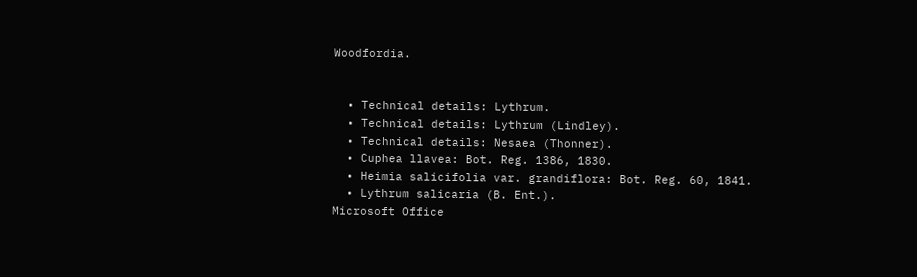Woodfordia.


  • Technical details: Lythrum.
  • Technical details: Lythrum (Lindley).
  • Technical details: Nesaea (Thonner).
  • Cuphea llavea: Bot. Reg. 1386, 1830.
  • Heimia salicifolia var. grandiflora: Bot. Reg. 60, 1841.
  • Lythrum salicaria (B. Ent.).
Microsoft Office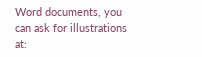Word documents, you can ask for illustrations at: